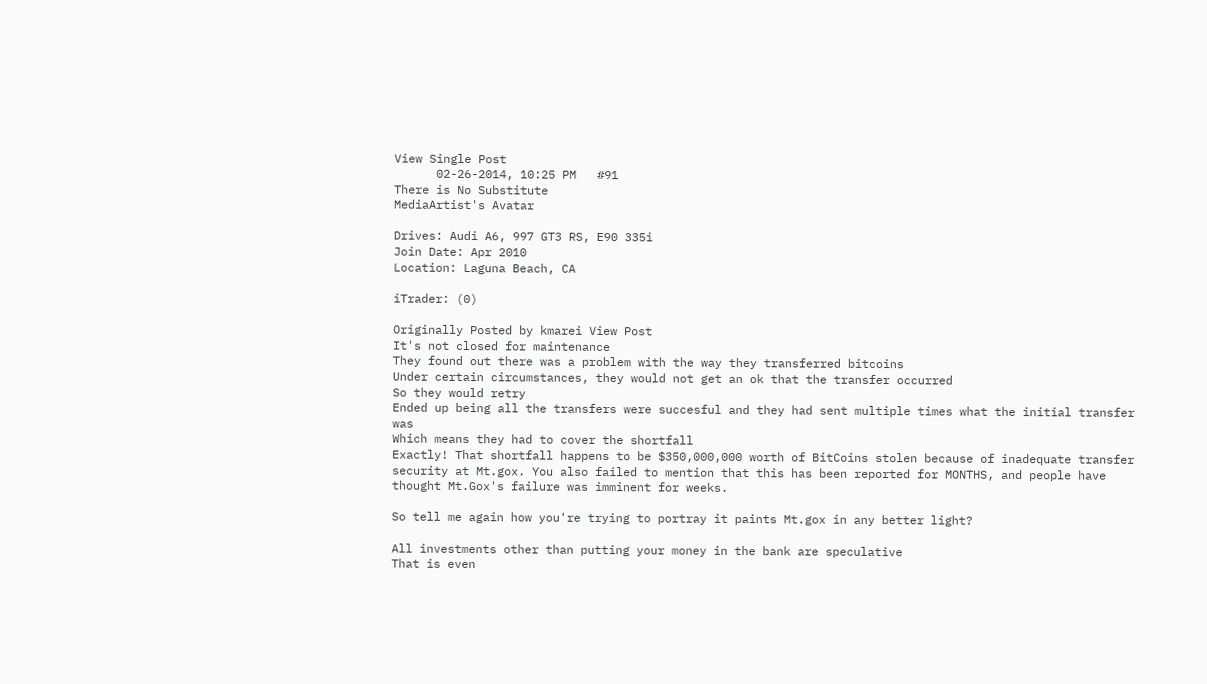View Single Post
      02-26-2014, 10:25 PM   #91
There is No Substitute
MediaArtist's Avatar

Drives: Audi A6, 997 GT3 RS, E90 335i
Join Date: Apr 2010
Location: Laguna Beach, CA

iTrader: (0)

Originally Posted by kmarei View Post
It's not closed for maintenance
They found out there was a problem with the way they transferred bitcoins
Under certain circumstances, they would not get an ok that the transfer occurred
So they would retry
Ended up being all the transfers were succesful and they had sent multiple times what the initial transfer was
Which means they had to cover the shortfall
Exactly! That shortfall happens to be $350,000,000 worth of BitCoins stolen because of inadequate transfer security at Mt.gox. You also failed to mention that this has been reported for MONTHS, and people have thought Mt.Gox's failure was imminent for weeks.

So tell me again how you're trying to portray it paints Mt.gox in any better light?

All investments other than putting your money in the bank are speculative
That is even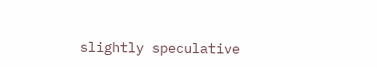slightly speculative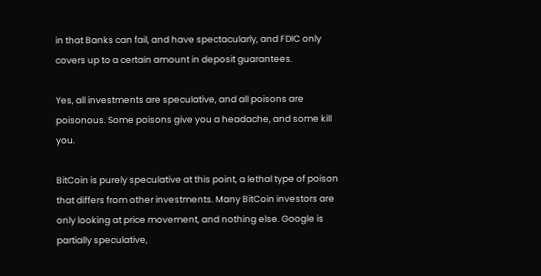in that Banks can fail, and have spectacularly, and FDIC only covers up to a certain amount in deposit guarantees.

Yes, all investments are speculative, and all poisons are poisonous. Some poisons give you a headache, and some kill you.

BitCoin is purely speculative at this point, a lethal type of poison that differs from other investments. Many BitCoin investors are only looking at price movement, and nothing else. Google is partially speculative,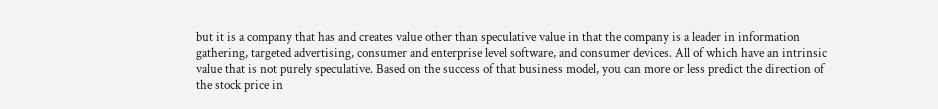but it is a company that has and creates value other than speculative value in that the company is a leader in information gathering, targeted advertising, consumer and enterprise level software, and consumer devices. All of which have an intrinsic value that is not purely speculative. Based on the success of that business model, you can more or less predict the direction of the stock price in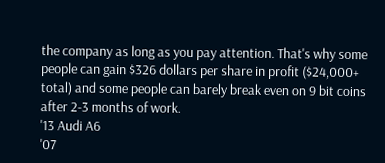the company as long as you pay attention. That's why some people can gain $326 dollars per share in profit ($24,000+ total) and some people can barely break even on 9 bit coins after 2-3 months of work.
'13 Audi A6
'07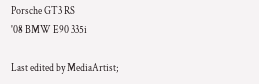Porsche GT3 RS
'08 BMW E90 335i

Last edited by MediaArtist;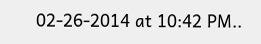02-26-2014 at 10:42 PM..